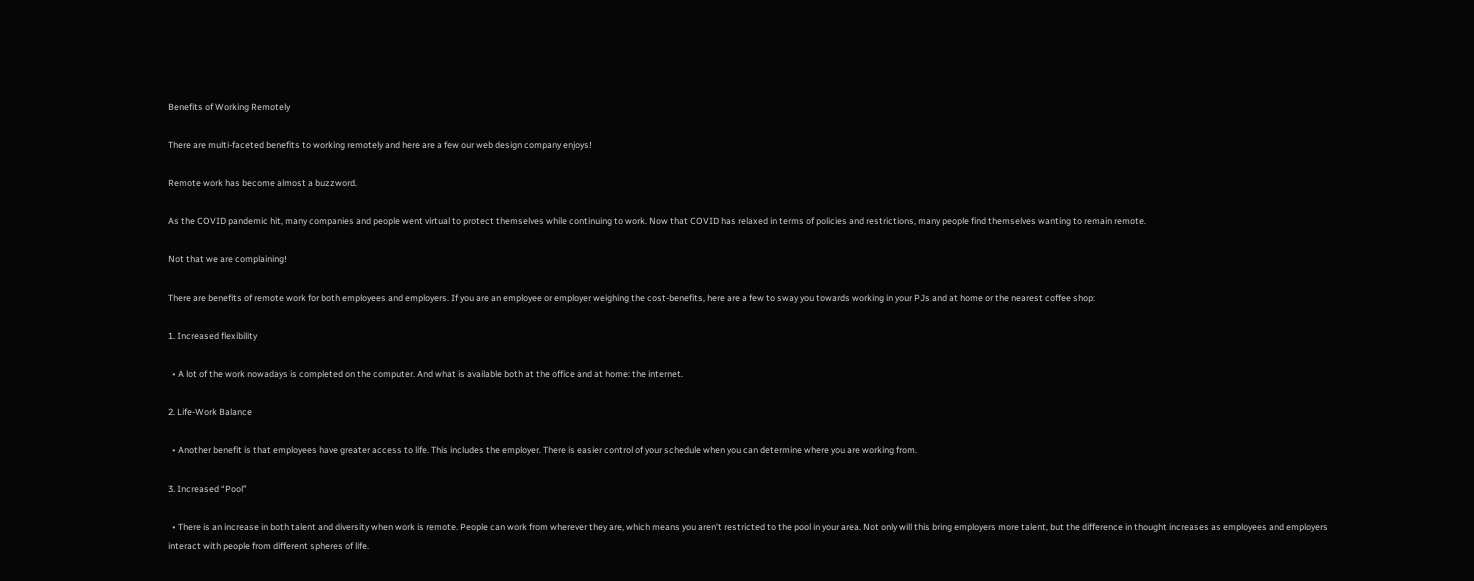Benefits of Working Remotely

There are multi-faceted benefits to working remotely and here are a few our web design company enjoys!

Remote work has become almost a buzzword.

As the COVID pandemic hit, many companies and people went virtual to protect themselves while continuing to work. Now that COVID has relaxed in terms of policies and restrictions, many people find themselves wanting to remain remote.

Not that we are complaining!

There are benefits of remote work for both employees and employers. If you are an employee or employer weighing the cost-benefits, here are a few to sway you towards working in your PJs and at home or the nearest coffee shop:

1. Increased flexibility

  • A lot of the work nowadays is completed on the computer. And what is available both at the office and at home: the internet.

2. Life-Work Balance

  • Another benefit is that employees have greater access to life. This includes the employer. There is easier control of your schedule when you can determine where you are working from.

3. Increased “Pool”

  • There is an increase in both talent and diversity when work is remote. People can work from wherever they are, which means you aren’t restricted to the pool in your area. Not only will this bring employers more talent, but the difference in thought increases as employees and employers interact with people from different spheres of life.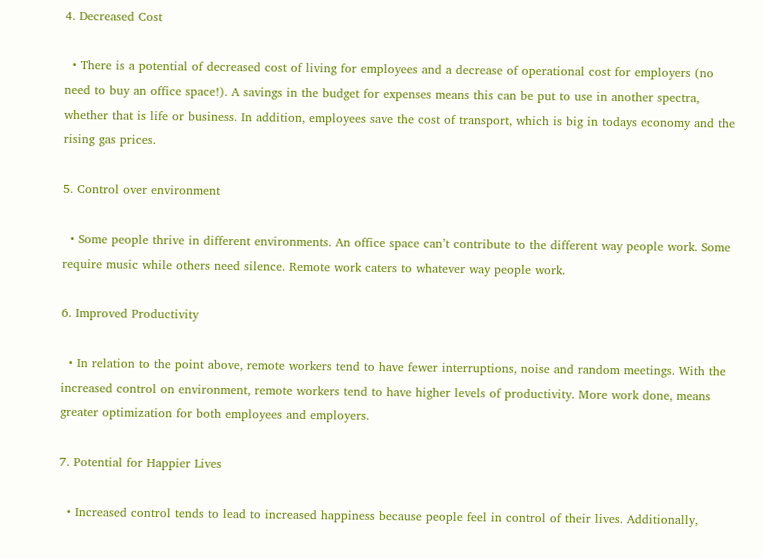4. Decreased Cost

  • There is a potential of decreased cost of living for employees and a decrease of operational cost for employers (no need to buy an office space!). A savings in the budget for expenses means this can be put to use in another spectra, whether that is life or business. In addition, employees save the cost of transport, which is big in todays economy and the rising gas prices.

5. Control over environment

  • Some people thrive in different environments. An office space can’t contribute to the different way people work. Some require music while others need silence. Remote work caters to whatever way people work.

6. Improved Productivity

  • In relation to the point above, remote workers tend to have fewer interruptions, noise and random meetings. With the increased control on environment, remote workers tend to have higher levels of productivity. More work done, means greater optimization for both employees and employers.

7. Potential for Happier Lives

  • Increased control tends to lead to increased happiness because people feel in control of their lives. Additionally,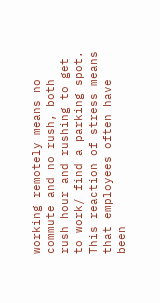working remotely means no commute and no rush, both rush hour and rushing to get to work/ find a parking spot. This reaction of stress means that employees often have been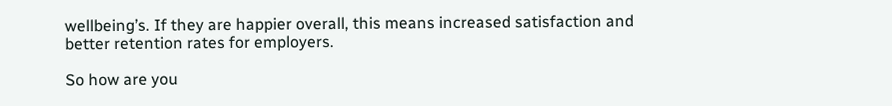wellbeing’s. If they are happier overall, this means increased satisfaction and better retention rates for employers.

So how are you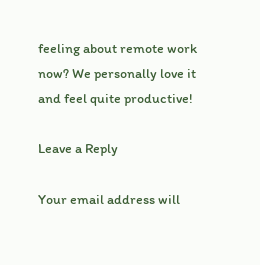feeling about remote work now? We personally love it and feel quite productive!

Leave a Reply

Your email address will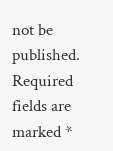not be published. Required fields are marked *